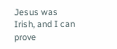Jesus was Irish, and I can prove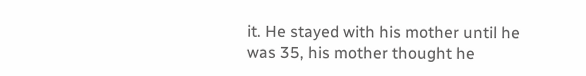it. He stayed with his mother until he was 35, his mother thought he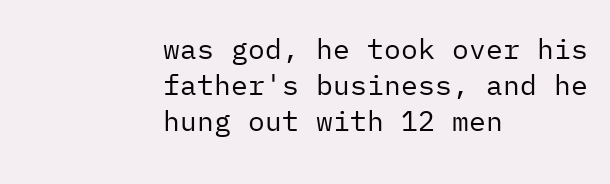was god, he took over his father's business, and he hung out with 12 men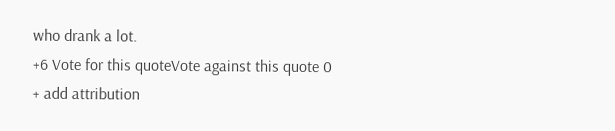who drank a lot.
+6 Vote for this quoteVote against this quote 0
+ add attribution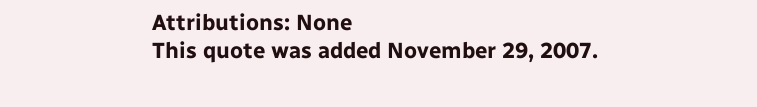Attributions: None
This quote was added November 29, 2007.